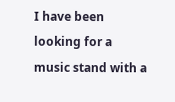I have been looking for a music stand with a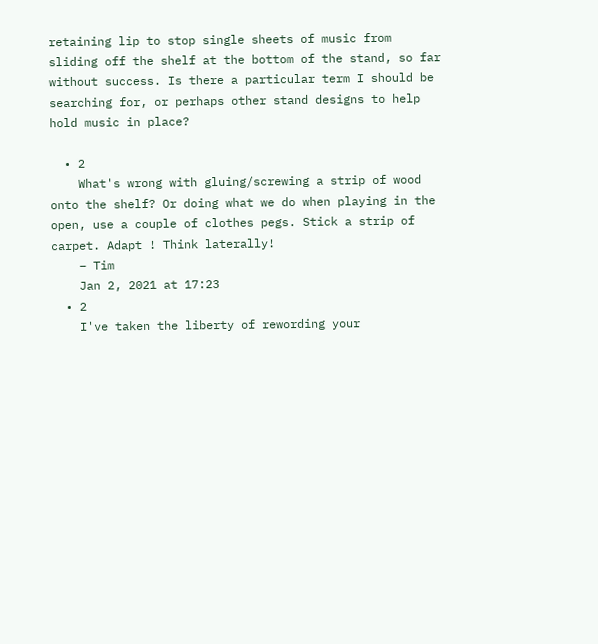retaining lip to stop single sheets of music from sliding off the shelf at the bottom of the stand, so far without success. Is there a particular term I should be searching for, or perhaps other stand designs to help hold music in place?

  • 2
    What's wrong with gluing/screwing a strip of wood onto the shelf? Or doing what we do when playing in the open, use a couple of clothes pegs. Stick a strip of carpet. Adapt ! Think laterally!
    – Tim
    Jan 2, 2021 at 17:23
  • 2
    I've taken the liberty of rewording your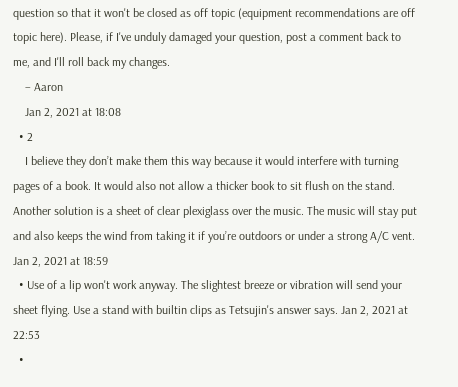question so that it won't be closed as off topic (equipment recommendations are off topic here). Please, if I've unduly damaged your question, post a comment back to me, and I'll roll back my changes.
    – Aaron
    Jan 2, 2021 at 18:08
  • 2
    I believe they don’t make them this way because it would interfere with turning pages of a book. It would also not allow a thicker book to sit flush on the stand. Another solution is a sheet of clear plexiglass over the music. The music will stay put and also keeps the wind from taking it if you’re outdoors or under a strong A/C vent. Jan 2, 2021 at 18:59
  • Use of a lip won't work anyway. The slightest breeze or vibration will send your sheet flying. Use a stand with builtin clips as Tetsujin's answer says. Jan 2, 2021 at 22:53
  •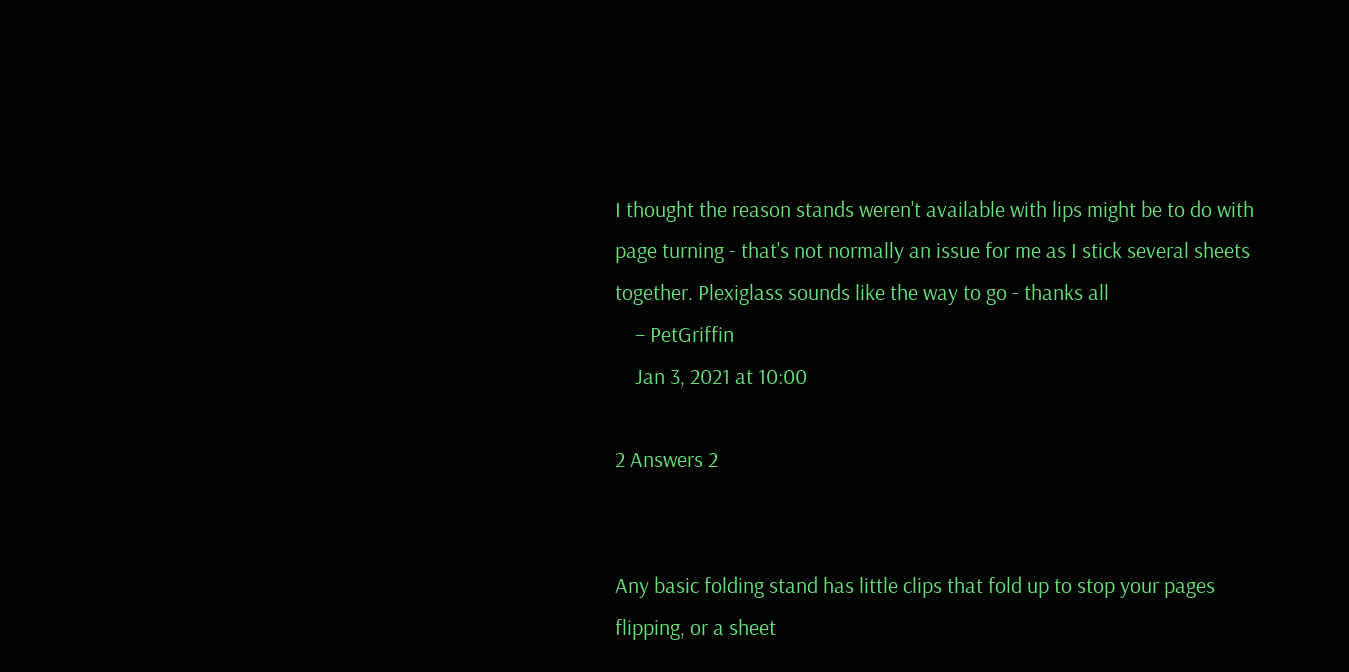I thought the reason stands weren't available with lips might be to do with page turning - that's not normally an issue for me as I stick several sheets together. Plexiglass sounds like the way to go - thanks all
    – PetGriffin
    Jan 3, 2021 at 10:00

2 Answers 2


Any basic folding stand has little clips that fold up to stop your pages flipping, or a sheet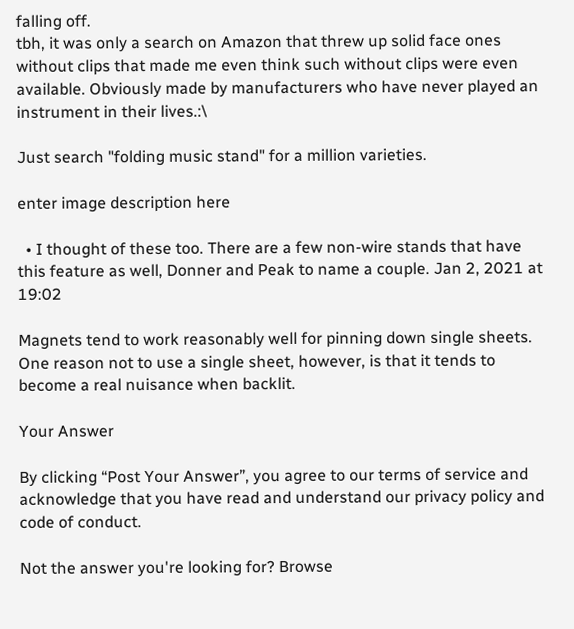falling off.
tbh, it was only a search on Amazon that threw up solid face ones without clips that made me even think such without clips were even available. Obviously made by manufacturers who have never played an instrument in their lives.:\

Just search "folding music stand" for a million varieties.

enter image description here

  • I thought of these too. There are a few non-wire stands that have this feature as well, Donner and Peak to name a couple. Jan 2, 2021 at 19:02

Magnets tend to work reasonably well for pinning down single sheets. One reason not to use a single sheet, however, is that it tends to become a real nuisance when backlit.

Your Answer

By clicking “Post Your Answer”, you agree to our terms of service and acknowledge that you have read and understand our privacy policy and code of conduct.

Not the answer you're looking for? Browse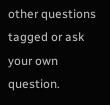other questions tagged or ask your own question.